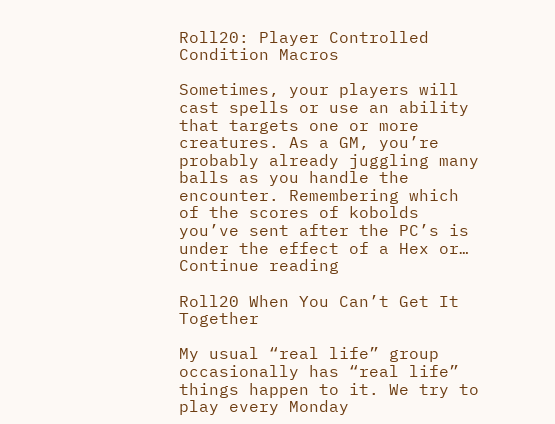Roll20: Player Controlled Condition Macros

Sometimes, your players will cast spells or use an ability that targets one or more creatures. As a GM, you’re probably already juggling many balls as you handle the encounter. Remembering which of the scores of kobolds you’ve sent after the PC’s is under the effect of a Hex or… Continue reading

Roll20 When You Can’t Get It Together

My usual “real life” group occasionally has “real life” things happen to it. We try to play every Monday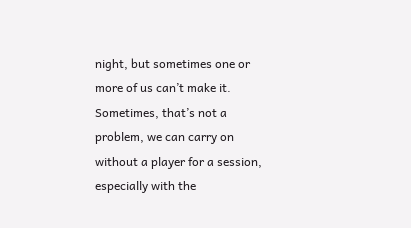night, but sometimes one or more of us can’t make it. Sometimes, that’s not a problem, we can carry on without a player for a session, especially with the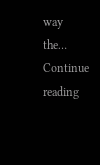way the… Continue reading